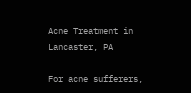Acne Treatment in Lancaster, PA

For acne sufferers,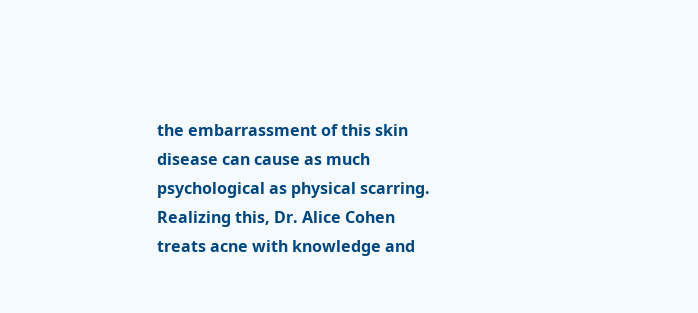the embarrassment of this skin disease can cause as much psychological as physical scarring. Realizing this, Dr. Alice Cohen treats acne with knowledge and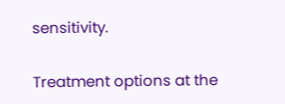sensitivity.

Treatment options at the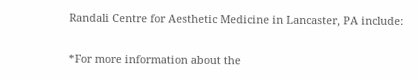Randali Centre for Aesthetic Medicine in Lancaster, PA include:

*For more information about the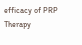efficacy of PRP Therapy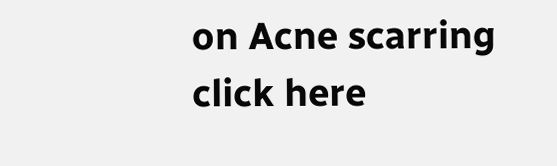on Acne scarring click here